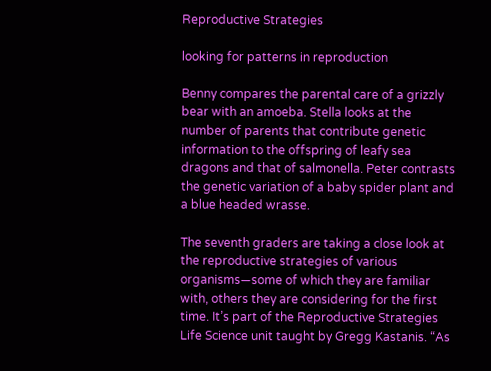Reproductive Strategies

looking for patterns in reproduction

Benny compares the parental care of a grizzly bear with an amoeba. Stella looks at the number of parents that contribute genetic information to the offspring of leafy sea dragons and that of salmonella. Peter contrasts the genetic variation of a baby spider plant and a blue headed wrasse.

The seventh graders are taking a close look at the reproductive strategies of various organisms—some of which they are familiar with, others they are considering for the first time. It’s part of the Reproductive Strategies Life Science unit taught by Gregg Kastanis. “As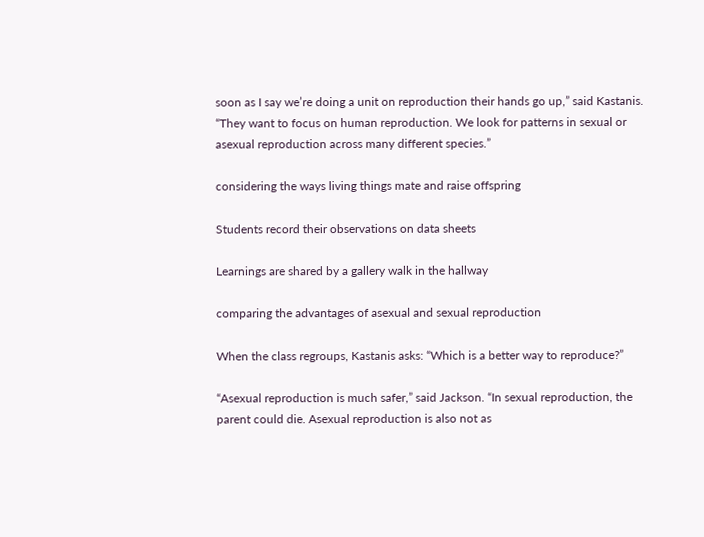soon as I say we’re doing a unit on reproduction their hands go up,” said Kastanis. “They want to focus on human reproduction. We look for patterns in sexual or asexual reproduction across many different species.”

considering the ways living things mate and raise offspring

Students record their observations on data sheets

Learnings are shared by a gallery walk in the hallway

comparing the advantages of asexual and sexual reproduction

When the class regroups, Kastanis asks: “Which is a better way to reproduce?”

“Asexual reproduction is much safer,” said Jackson. “In sexual reproduction, the parent could die. Asexual reproduction is also not as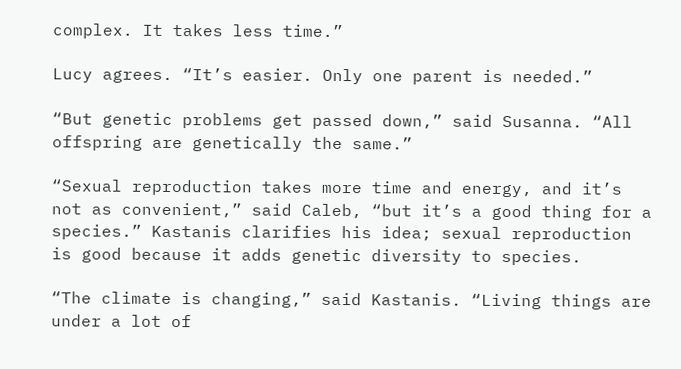complex. It takes less time.”

Lucy agrees. “It’s easier. Only one parent is needed.”

“But genetic problems get passed down,” said Susanna. “All offspring are genetically the same.”

“Sexual reproduction takes more time and energy, and it’s not as convenient,” said Caleb, “but it’s a good thing for a species.” Kastanis clarifies his idea; sexual reproduction is good because it adds genetic diversity to species.

“The climate is changing,” said Kastanis. “Living things are under a lot of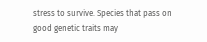stress to survive. Species that pass on good genetic traits may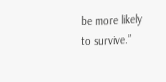be more likely to survive.”